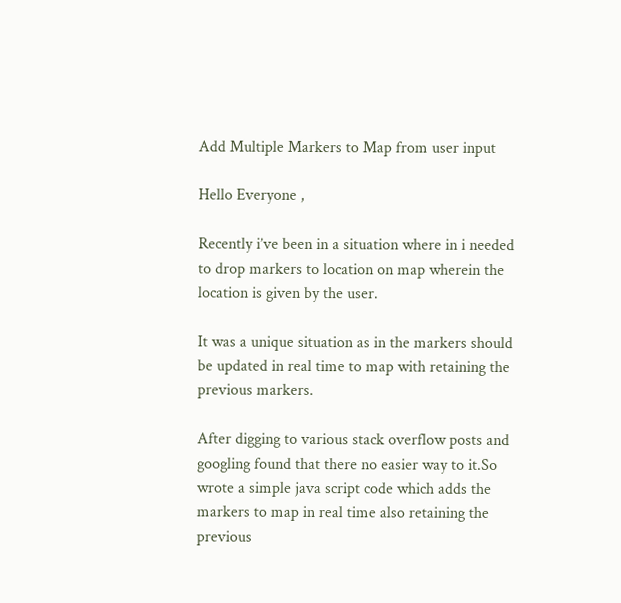Add Multiple Markers to Map from user input

Hello Everyone ,

Recently i’ve been in a situation where in i needed to drop markers to location on map wherein the location is given by the user.

It was a unique situation as in the markers should be updated in real time to map with retaining the previous markers.

After digging to various stack overflow posts and googling found that there no easier way to it.So wrote a simple java script code which adds the markers to map in real time also retaining the previous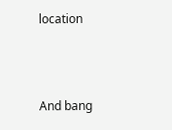location




And bang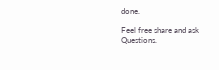done.

Feel free share and ask Questions.